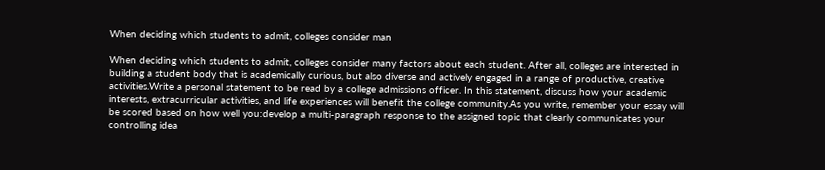When deciding which students to admit, colleges consider man

When deciding which students to admit, colleges consider many factors about each student. After all, colleges are interested in building a student body that is academically curious, but also diverse and actively engaged in a range of productive, creative activities.Write a personal statement to be read by a college admissions officer. In this statement, discuss how your academic interests, extracurricular activities, and life experiences will benefit the college community.As you write, remember your essay will be scored based on how well you:develop a multi-paragraph response to the assigned topic that clearly communicates your controlling idea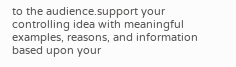to the audience.support your controlling idea with meaningful examples, reasons, and information based upon your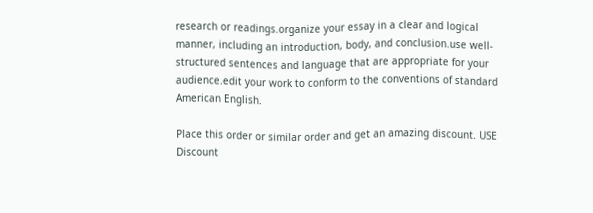research or readings.organize your essay in a clear and logical manner, including an introduction, body, and conclusion.use well-structured sentences and language that are appropriate for your audience.edit your work to conform to the conventions of standard American English.

Place this order or similar order and get an amazing discount. USE Discount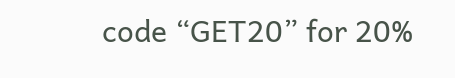code “GET20” for 20%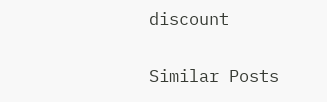discount

Similar Posts